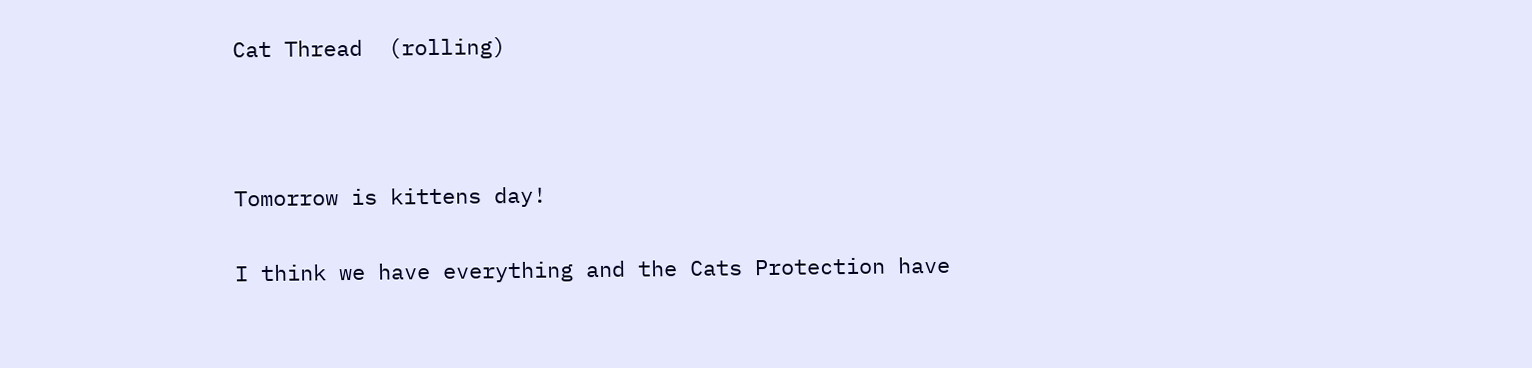Cat Thread  (rolling)



Tomorrow is kittens day!

I think we have everything and the Cats Protection have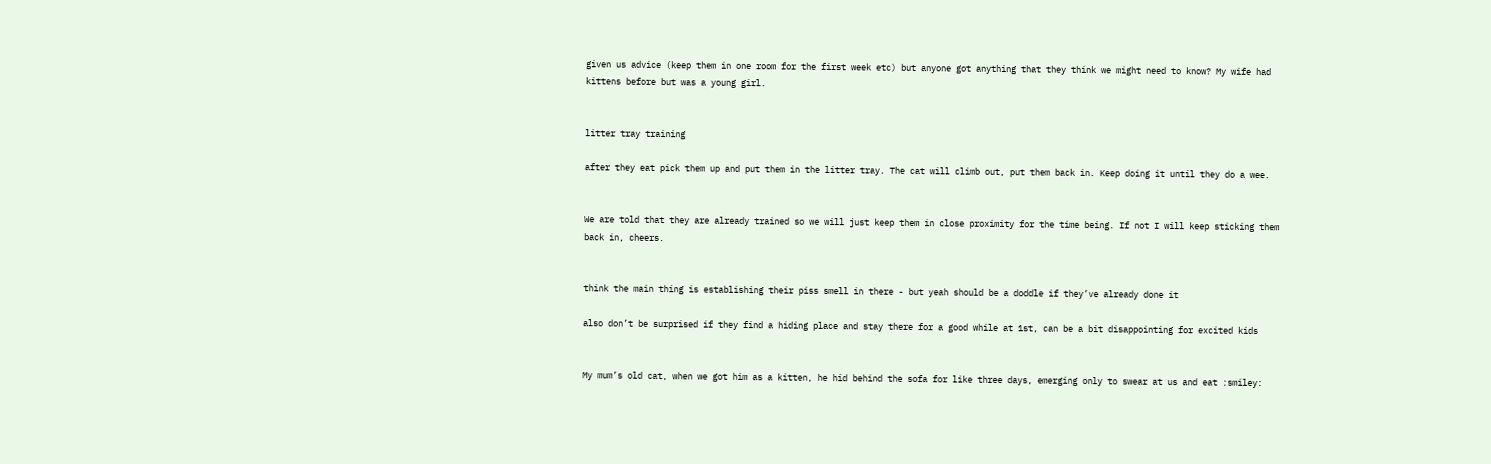given us advice (keep them in one room for the first week etc) but anyone got anything that they think we might need to know? My wife had kittens before but was a young girl.


litter tray training

after they eat pick them up and put them in the litter tray. The cat will climb out, put them back in. Keep doing it until they do a wee.


We are told that they are already trained so we will just keep them in close proximity for the time being. If not I will keep sticking them back in, cheers.


think the main thing is establishing their piss smell in there - but yeah should be a doddle if they’ve already done it

also don’t be surprised if they find a hiding place and stay there for a good while at 1st, can be a bit disappointing for excited kids


My mum’s old cat, when we got him as a kitten, he hid behind the sofa for like three days, emerging only to swear at us and eat :smiley: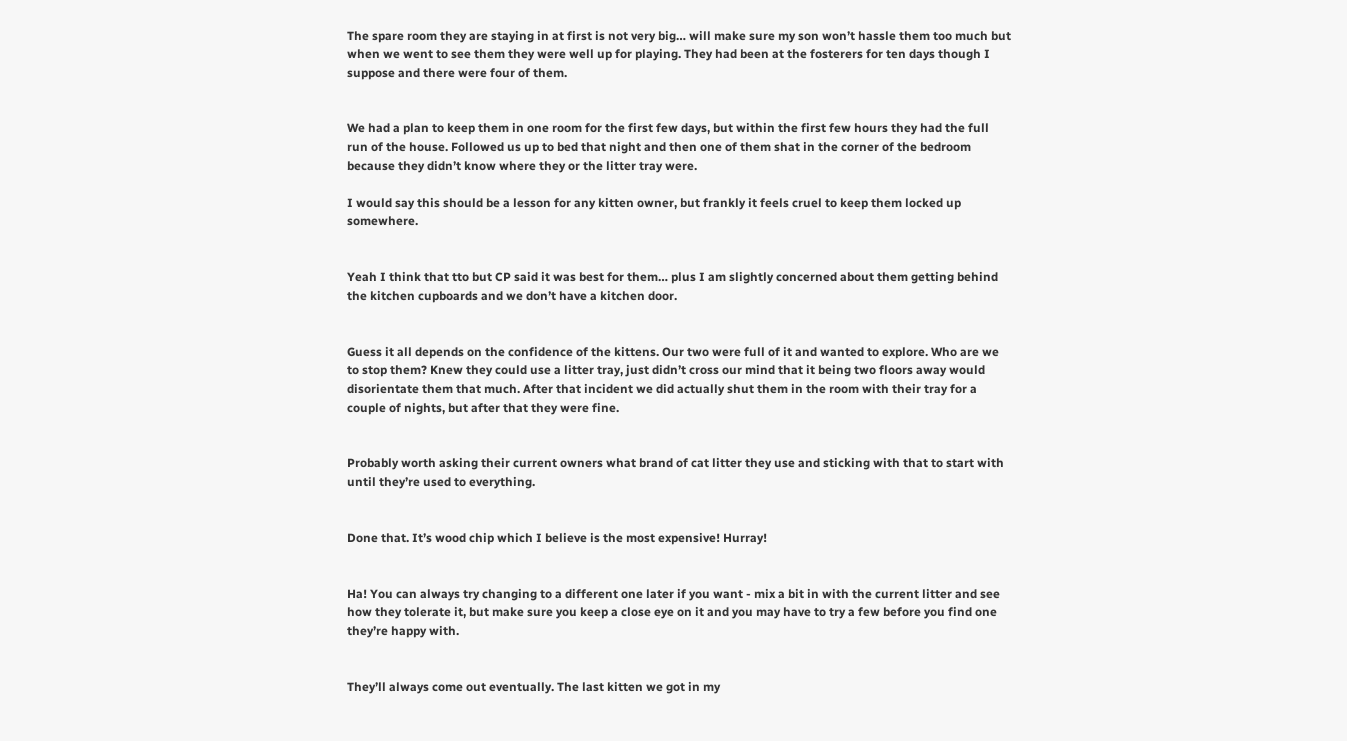The spare room they are staying in at first is not very big… will make sure my son won’t hassle them too much but when we went to see them they were well up for playing. They had been at the fosterers for ten days though I suppose and there were four of them.


We had a plan to keep them in one room for the first few days, but within the first few hours they had the full run of the house. Followed us up to bed that night and then one of them shat in the corner of the bedroom because they didn’t know where they or the litter tray were.

I would say this should be a lesson for any kitten owner, but frankly it feels cruel to keep them locked up somewhere.


Yeah I think that tto but CP said it was best for them… plus I am slightly concerned about them getting behind the kitchen cupboards and we don’t have a kitchen door.


Guess it all depends on the confidence of the kittens. Our two were full of it and wanted to explore. Who are we to stop them? Knew they could use a litter tray, just didn’t cross our mind that it being two floors away would disorientate them that much. After that incident we did actually shut them in the room with their tray for a couple of nights, but after that they were fine.


Probably worth asking their current owners what brand of cat litter they use and sticking with that to start with until they’re used to everything.


Done that. It’s wood chip which I believe is the most expensive! Hurray!


Ha! You can always try changing to a different one later if you want - mix a bit in with the current litter and see how they tolerate it, but make sure you keep a close eye on it and you may have to try a few before you find one they’re happy with.


They’ll always come out eventually. The last kitten we got in my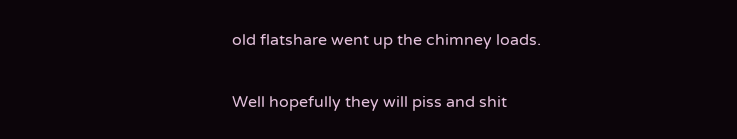old flatshare went up the chimney loads.


Well hopefully they will piss and shit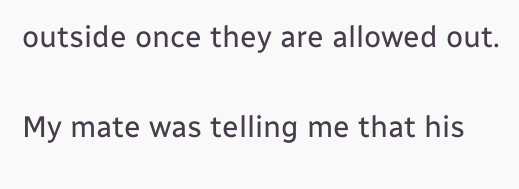outside once they are allowed out.

My mate was telling me that his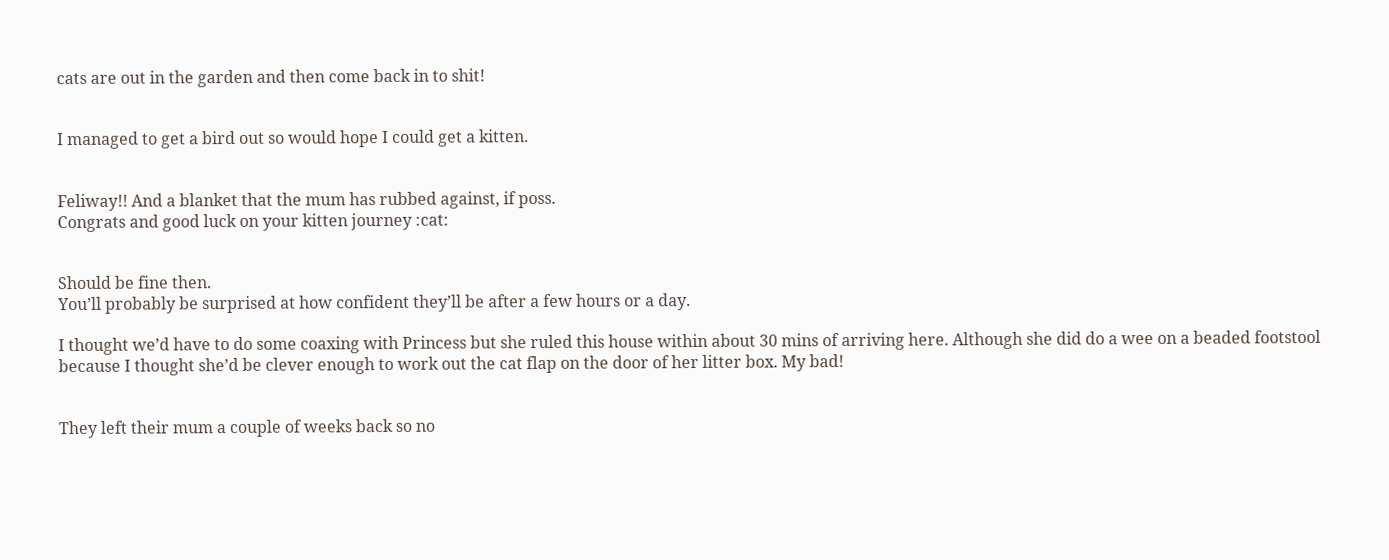cats are out in the garden and then come back in to shit!


I managed to get a bird out so would hope I could get a kitten.


Feliway!! And a blanket that the mum has rubbed against, if poss.
Congrats and good luck on your kitten journey :cat:


Should be fine then.
You’ll probably be surprised at how confident they’ll be after a few hours or a day.

I thought we’d have to do some coaxing with Princess but she ruled this house within about 30 mins of arriving here. Although she did do a wee on a beaded footstool because I thought she’d be clever enough to work out the cat flap on the door of her litter box. My bad!


They left their mum a couple of weeks back so no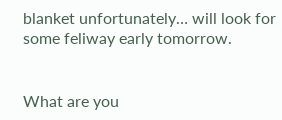blanket unfortunately… will look for some feliway early tomorrow.


What are you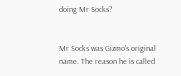doing Mr Socks?


Mr Socks was Gizmo’s original name. The reason he is called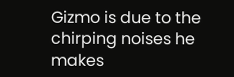Gizmo is due to the chirping noises he makes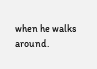when he walks around.